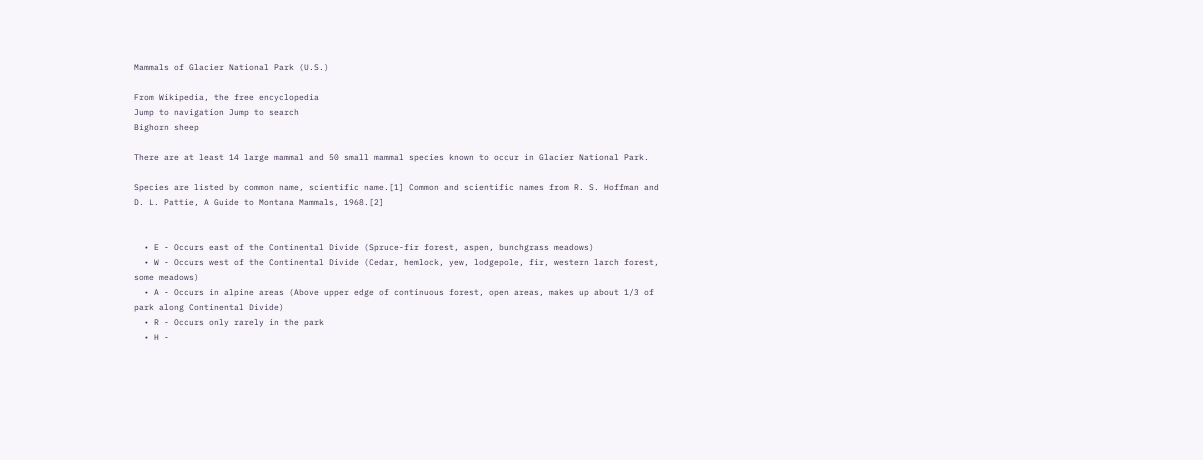Mammals of Glacier National Park (U.S.)

From Wikipedia, the free encyclopedia
Jump to navigation Jump to search
Bighorn sheep

There are at least 14 large mammal and 50 small mammal species known to occur in Glacier National Park.

Species are listed by common name, scientific name.[1] Common and scientific names from R. S. Hoffman and D. L. Pattie, A Guide to Montana Mammals, 1968.[2]


  • E - Occurs east of the Continental Divide (Spruce-fir forest, aspen, bunchgrass meadows)
  • W - Occurs west of the Continental Divide (Cedar, hemlock, yew, lodgepole, fir, western larch forest, some meadows)
  • A - Occurs in alpine areas (Above upper edge of continuous forest, open areas, makes up about 1/3 of park along Continental Divide)
  • R - Occurs only rarely in the park
  • H -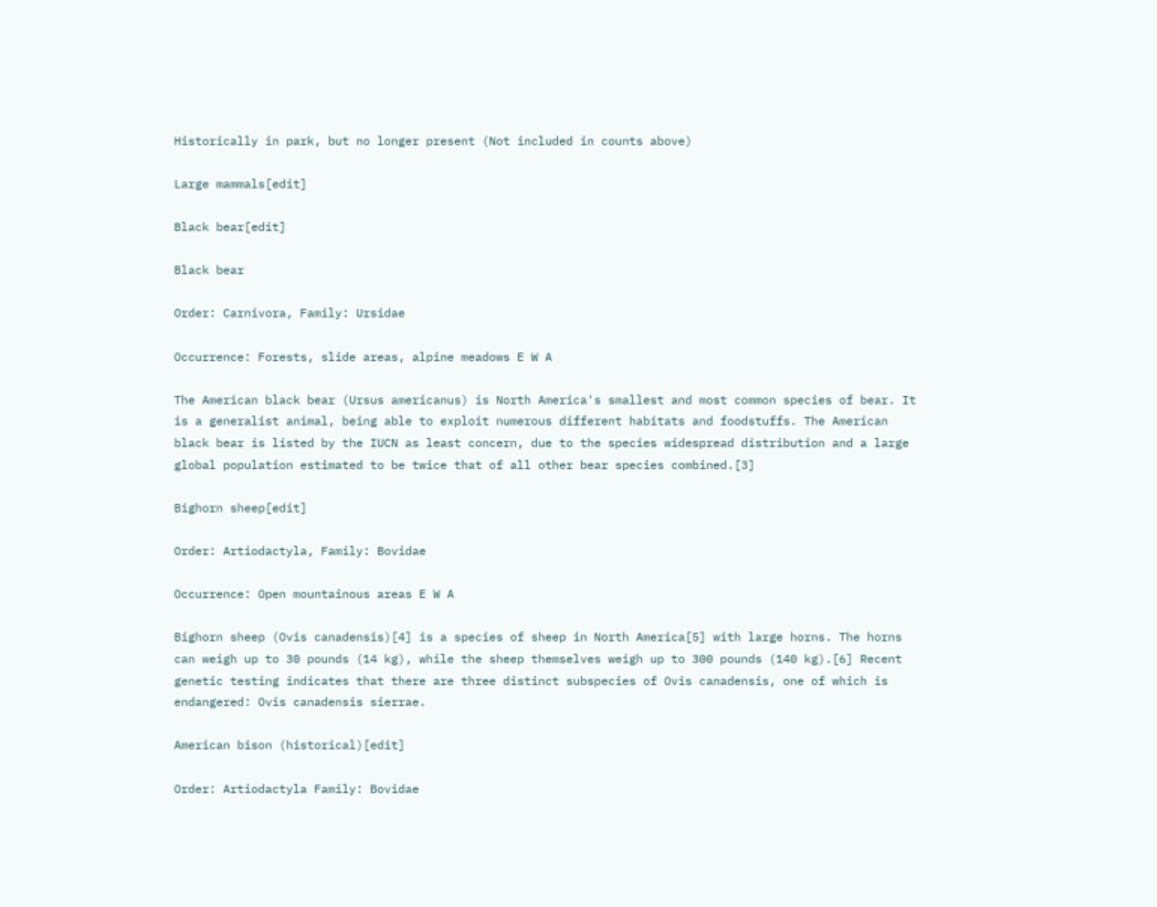Historically in park, but no longer present (Not included in counts above)

Large mammals[edit]

Black bear[edit]

Black bear

Order: Carnivora, Family: Ursidae

Occurrence: Forests, slide areas, alpine meadows E W A

The American black bear (Ursus americanus) is North America's smallest and most common species of bear. It is a generalist animal, being able to exploit numerous different habitats and foodstuffs. The American black bear is listed by the IUCN as least concern, due to the species widespread distribution and a large global population estimated to be twice that of all other bear species combined.[3]

Bighorn sheep[edit]

Order: Artiodactyla, Family: Bovidae

Occurrence: Open mountainous areas E W A

Bighorn sheep (Ovis canadensis)[4] is a species of sheep in North America[5] with large horns. The horns can weigh up to 30 pounds (14 kg), while the sheep themselves weigh up to 300 pounds (140 kg).[6] Recent genetic testing indicates that there are three distinct subspecies of Ovis canadensis, one of which is endangered: Ovis canadensis sierrae.

American bison (historical)[edit]

Order: Artiodactyla Family: Bovidae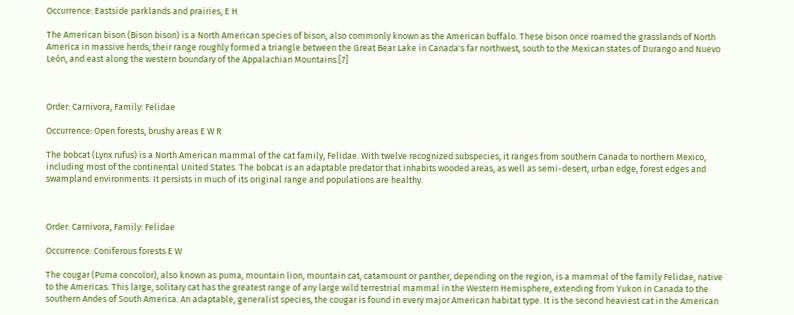Occurrence: Eastside parklands and prairies, E H

The American bison (Bison bison) is a North American species of bison, also commonly known as the American buffalo. These bison once roamed the grasslands of North America in massive herds; their range roughly formed a triangle between the Great Bear Lake in Canada's far northwest, south to the Mexican states of Durango and Nuevo León, and east along the western boundary of the Appalachian Mountains.[7]



Order: Carnivora, Family: Felidae

Occurrence: Open forests, brushy areas E W R

The bobcat (Lynx rufus) is a North American mammal of the cat family, Felidae. With twelve recognized subspecies, it ranges from southern Canada to northern Mexico, including most of the continental United States. The bobcat is an adaptable predator that inhabits wooded areas, as well as semi-desert, urban edge, forest edges and swampland environments. It persists in much of its original range and populations are healthy.



Order: Carnivora, Family: Felidae

Occurrence: Coniferous forests E W

The cougar (Puma concolor), also known as puma, mountain lion, mountain cat, catamount or panther, depending on the region, is a mammal of the family Felidae, native to the Americas. This large, solitary cat has the greatest range of any large wild terrestrial mammal in the Western Hemisphere, extending from Yukon in Canada to the southern Andes of South America. An adaptable, generalist species, the cougar is found in every major American habitat type. It is the second heaviest cat in the American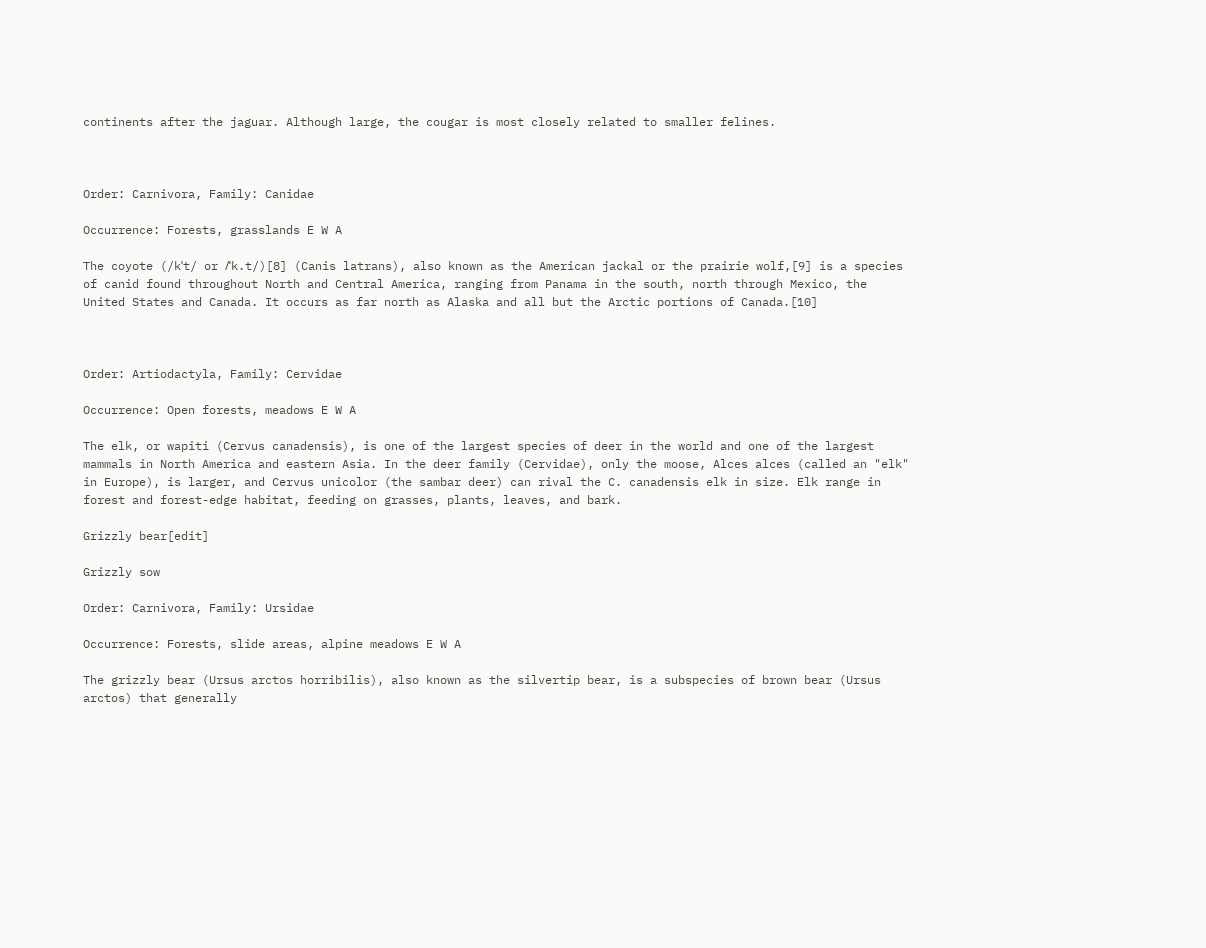continents after the jaguar. Although large, the cougar is most closely related to smaller felines.



Order: Carnivora, Family: Canidae

Occurrence: Forests, grasslands E W A

The coyote (/kˈt/ or /ˈk.t/)[8] (Canis latrans), also known as the American jackal or the prairie wolf,[9] is a species of canid found throughout North and Central America, ranging from Panama in the south, north through Mexico, the United States and Canada. It occurs as far north as Alaska and all but the Arctic portions of Canada.[10]



Order: Artiodactyla, Family: Cervidae

Occurrence: Open forests, meadows E W A

The elk, or wapiti (Cervus canadensis), is one of the largest species of deer in the world and one of the largest mammals in North America and eastern Asia. In the deer family (Cervidae), only the moose, Alces alces (called an "elk" in Europe), is larger, and Cervus unicolor (the sambar deer) can rival the C. canadensis elk in size. Elk range in forest and forest-edge habitat, feeding on grasses, plants, leaves, and bark.

Grizzly bear[edit]

Grizzly sow

Order: Carnivora, Family: Ursidae

Occurrence: Forests, slide areas, alpine meadows E W A

The grizzly bear (Ursus arctos horribilis), also known as the silvertip bear, is a subspecies of brown bear (Ursus arctos) that generally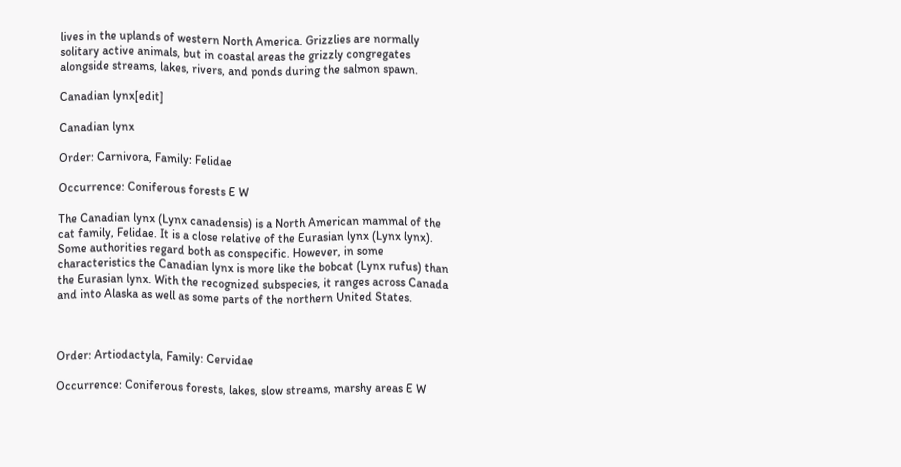lives in the uplands of western North America. Grizzlies are normally solitary active animals, but in coastal areas the grizzly congregates alongside streams, lakes, rivers, and ponds during the salmon spawn.

Canadian lynx[edit]

Canadian lynx

Order: Carnivora, Family: Felidae

Occurrence: Coniferous forests E W

The Canadian lynx (Lynx canadensis) is a North American mammal of the cat family, Felidae. It is a close relative of the Eurasian lynx (Lynx lynx). Some authorities regard both as conspecific. However, in some characteristics the Canadian lynx is more like the bobcat (Lynx rufus) than the Eurasian lynx. With the recognized subspecies, it ranges across Canada and into Alaska as well as some parts of the northern United States.



Order: Artiodactyla, Family: Cervidae

Occurrence: Coniferous forests, lakes, slow streams, marshy areas E W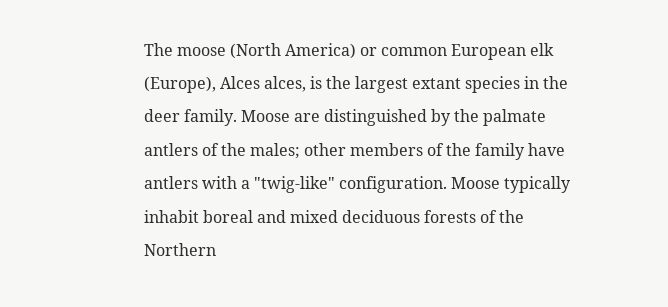The moose (North America) or common European elk (Europe), Alces alces, is the largest extant species in the deer family. Moose are distinguished by the palmate antlers of the males; other members of the family have antlers with a "twig-like" configuration. Moose typically inhabit boreal and mixed deciduous forests of the Northern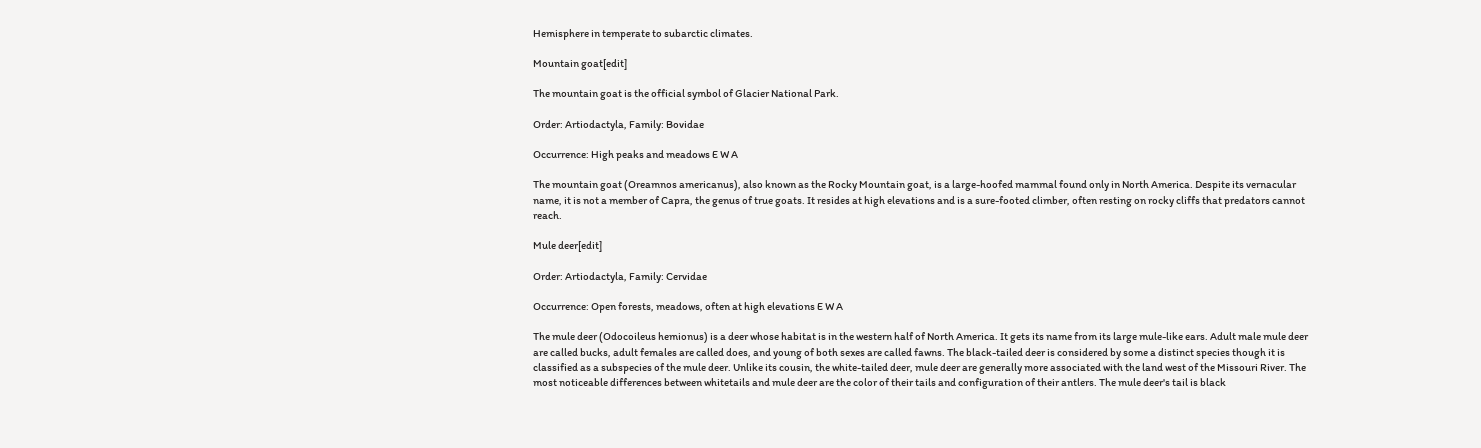Hemisphere in temperate to subarctic climates.

Mountain goat[edit]

The mountain goat is the official symbol of Glacier National Park.

Order: Artiodactyla, Family: Bovidae

Occurrence: High peaks and meadows E W A

The mountain goat (Oreamnos americanus), also known as the Rocky Mountain goat, is a large-hoofed mammal found only in North America. Despite its vernacular name, it is not a member of Capra, the genus of true goats. It resides at high elevations and is a sure-footed climber, often resting on rocky cliffs that predators cannot reach.

Mule deer[edit]

Order: Artiodactyla, Family: Cervidae

Occurrence: Open forests, meadows, often at high elevations E W A

The mule deer (Odocoileus hemionus) is a deer whose habitat is in the western half of North America. It gets its name from its large mule-like ears. Adult male mule deer are called bucks, adult females are called does, and young of both sexes are called fawns. The black-tailed deer is considered by some a distinct species though it is classified as a subspecies of the mule deer. Unlike its cousin, the white-tailed deer, mule deer are generally more associated with the land west of the Missouri River. The most noticeable differences between whitetails and mule deer are the color of their tails and configuration of their antlers. The mule deer's tail is black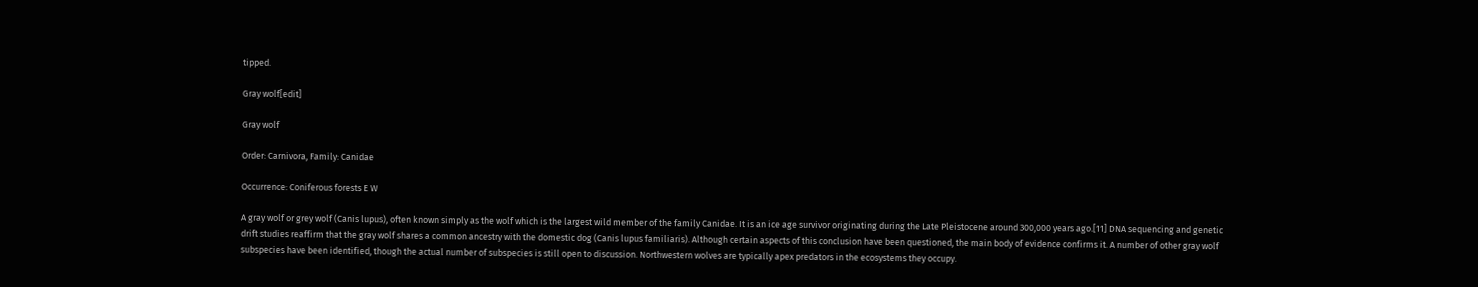tipped.

Gray wolf[edit]

Gray wolf

Order: Carnivora, Family: Canidae

Occurrence: Coniferous forests E W

A gray wolf or grey wolf (Canis lupus), often known simply as the wolf which is the largest wild member of the family Canidae. It is an ice age survivor originating during the Late Pleistocene around 300,000 years ago.[11] DNA sequencing and genetic drift studies reaffirm that the gray wolf shares a common ancestry with the domestic dog (Canis lupus familiaris). Although certain aspects of this conclusion have been questioned, the main body of evidence confirms it. A number of other gray wolf subspecies have been identified, though the actual number of subspecies is still open to discussion. Northwestern wolves are typically apex predators in the ecosystems they occupy.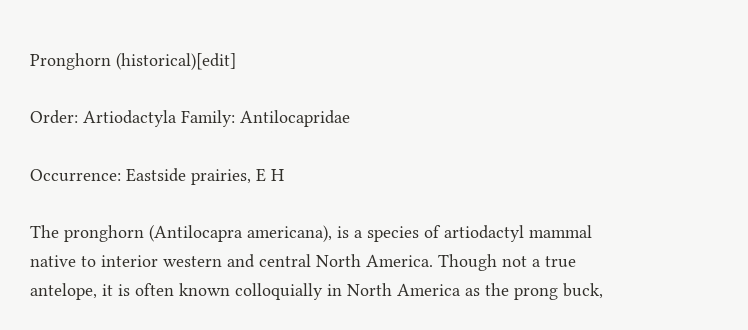Pronghorn (historical)[edit]

Order: Artiodactyla Family: Antilocapridae

Occurrence: Eastside prairies, E H

The pronghorn (Antilocapra americana), is a species of artiodactyl mammal native to interior western and central North America. Though not a true antelope, it is often known colloquially in North America as the prong buck,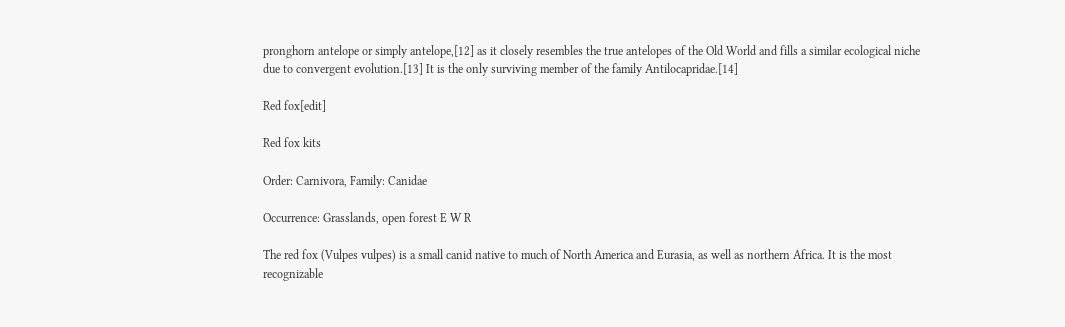pronghorn antelope or simply antelope,[12] as it closely resembles the true antelopes of the Old World and fills a similar ecological niche due to convergent evolution.[13] It is the only surviving member of the family Antilocapridae.[14]

Red fox[edit]

Red fox kits

Order: Carnivora, Family: Canidae

Occurrence: Grasslands, open forest E W R

The red fox (Vulpes vulpes) is a small canid native to much of North America and Eurasia, as well as northern Africa. It is the most recognizable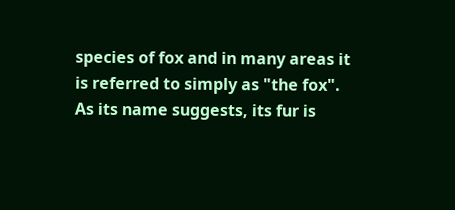species of fox and in many areas it is referred to simply as "the fox". As its name suggests, its fur is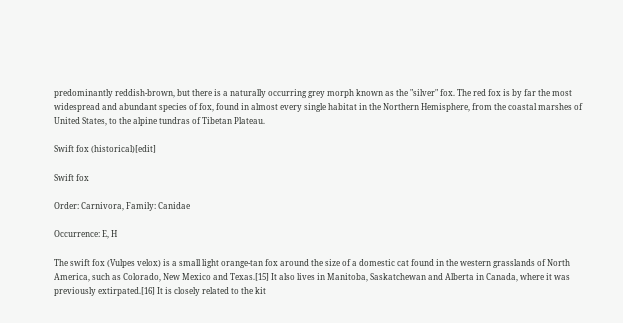predominantly reddish-brown, but there is a naturally occurring grey morph known as the "silver" fox. The red fox is by far the most widespread and abundant species of fox, found in almost every single habitat in the Northern Hemisphere, from the coastal marshes of United States, to the alpine tundras of Tibetan Plateau.

Swift fox (historical)[edit]

Swift fox

Order: Carnivora, Family: Canidae

Occurrence: E, H

The swift fox (Vulpes velox) is a small light orange-tan fox around the size of a domestic cat found in the western grasslands of North America, such as Colorado, New Mexico and Texas.[15] It also lives in Manitoba, Saskatchewan and Alberta in Canada, where it was previously extirpated.[16] It is closely related to the kit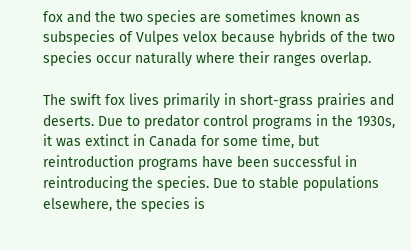fox and the two species are sometimes known as subspecies of Vulpes velox because hybrids of the two species occur naturally where their ranges overlap.

The swift fox lives primarily in short-grass prairies and deserts. Due to predator control programs in the 1930s, it was extinct in Canada for some time, but reintroduction programs have been successful in reintroducing the species. Due to stable populations elsewhere, the species is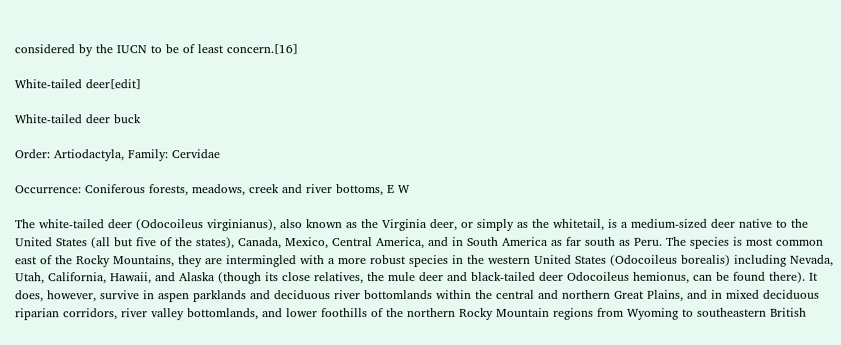considered by the IUCN to be of least concern.[16]

White-tailed deer[edit]

White-tailed deer buck

Order: Artiodactyla, Family: Cervidae

Occurrence: Coniferous forests, meadows, creek and river bottoms, E W

The white-tailed deer (Odocoileus virginianus), also known as the Virginia deer, or simply as the whitetail, is a medium-sized deer native to the United States (all but five of the states), Canada, Mexico, Central America, and in South America as far south as Peru. The species is most common east of the Rocky Mountains, they are intermingled with a more robust species in the western United States (Odocoileus borealis) including Nevada, Utah, California, Hawaii, and Alaska (though its close relatives, the mule deer and black-tailed deer Odocoileus hemionus, can be found there). It does, however, survive in aspen parklands and deciduous river bottomlands within the central and northern Great Plains, and in mixed deciduous riparian corridors, river valley bottomlands, and lower foothills of the northern Rocky Mountain regions from Wyoming to southeastern British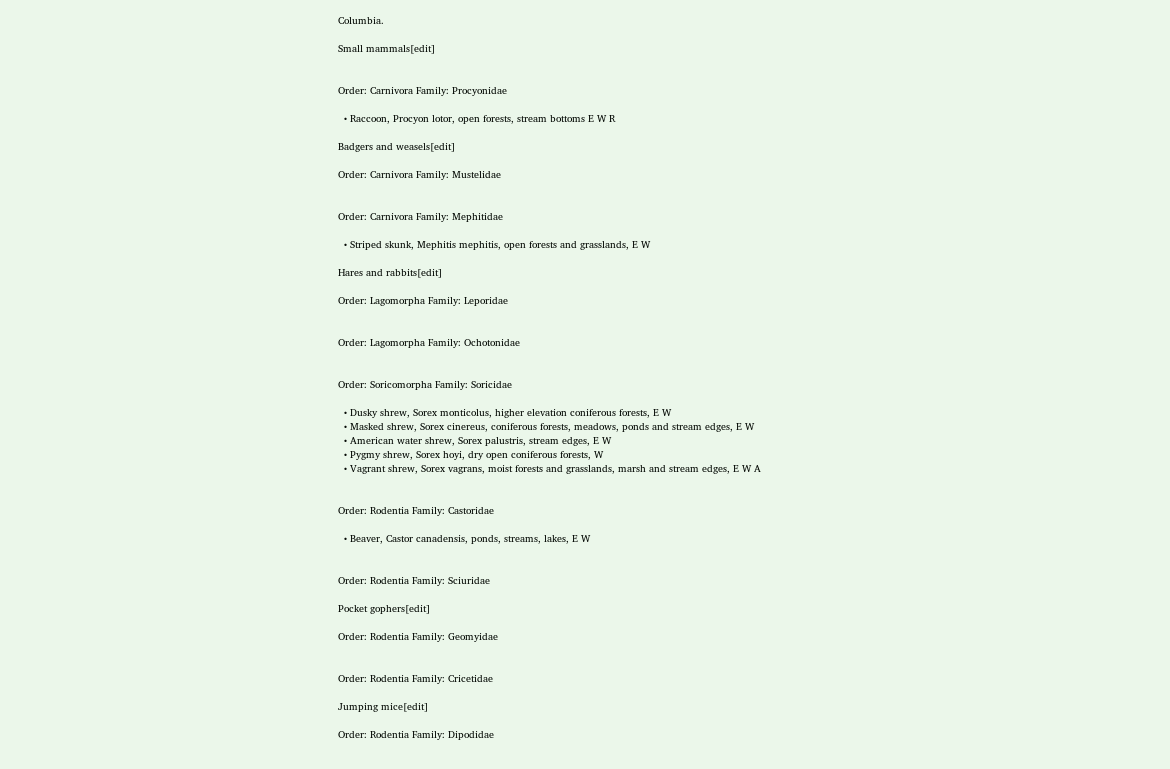Columbia.

Small mammals[edit]


Order: Carnivora Family: Procyonidae

  • Raccoon, Procyon lotor, open forests, stream bottoms E W R

Badgers and weasels[edit]

Order: Carnivora Family: Mustelidae


Order: Carnivora Family: Mephitidae

  • Striped skunk, Mephitis mephitis, open forests and grasslands, E W

Hares and rabbits[edit]

Order: Lagomorpha Family: Leporidae


Order: Lagomorpha Family: Ochotonidae


Order: Soricomorpha Family: Soricidae

  • Dusky shrew, Sorex monticolus, higher elevation coniferous forests, E W
  • Masked shrew, Sorex cinereus, coniferous forests, meadows, ponds and stream edges, E W
  • American water shrew, Sorex palustris, stream edges, E W
  • Pygmy shrew, Sorex hoyi, dry open coniferous forests, W
  • Vagrant shrew, Sorex vagrans, moist forests and grasslands, marsh and stream edges, E W A


Order: Rodentia Family: Castoridae

  • Beaver, Castor canadensis, ponds, streams, lakes, E W


Order: Rodentia Family: Sciuridae

Pocket gophers[edit]

Order: Rodentia Family: Geomyidae


Order: Rodentia Family: Cricetidae

Jumping mice[edit]

Order: Rodentia Family: Dipodidae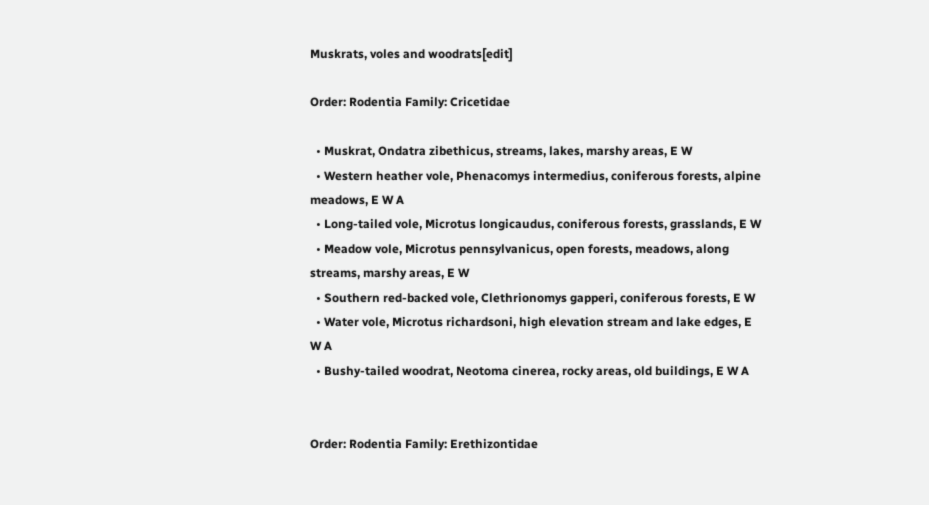Muskrats, voles and woodrats[edit]

Order: Rodentia Family: Cricetidae

  • Muskrat, Ondatra zibethicus, streams, lakes, marshy areas, E W
  • Western heather vole, Phenacomys intermedius, coniferous forests, alpine meadows, E W A
  • Long-tailed vole, Microtus longicaudus, coniferous forests, grasslands, E W
  • Meadow vole, Microtus pennsylvanicus, open forests, meadows, along streams, marshy areas, E W
  • Southern red-backed vole, Clethrionomys gapperi, coniferous forests, E W
  • Water vole, Microtus richardsoni, high elevation stream and lake edges, E W A
  • Bushy-tailed woodrat, Neotoma cinerea, rocky areas, old buildings, E W A


Order: Rodentia Family: Erethizontidae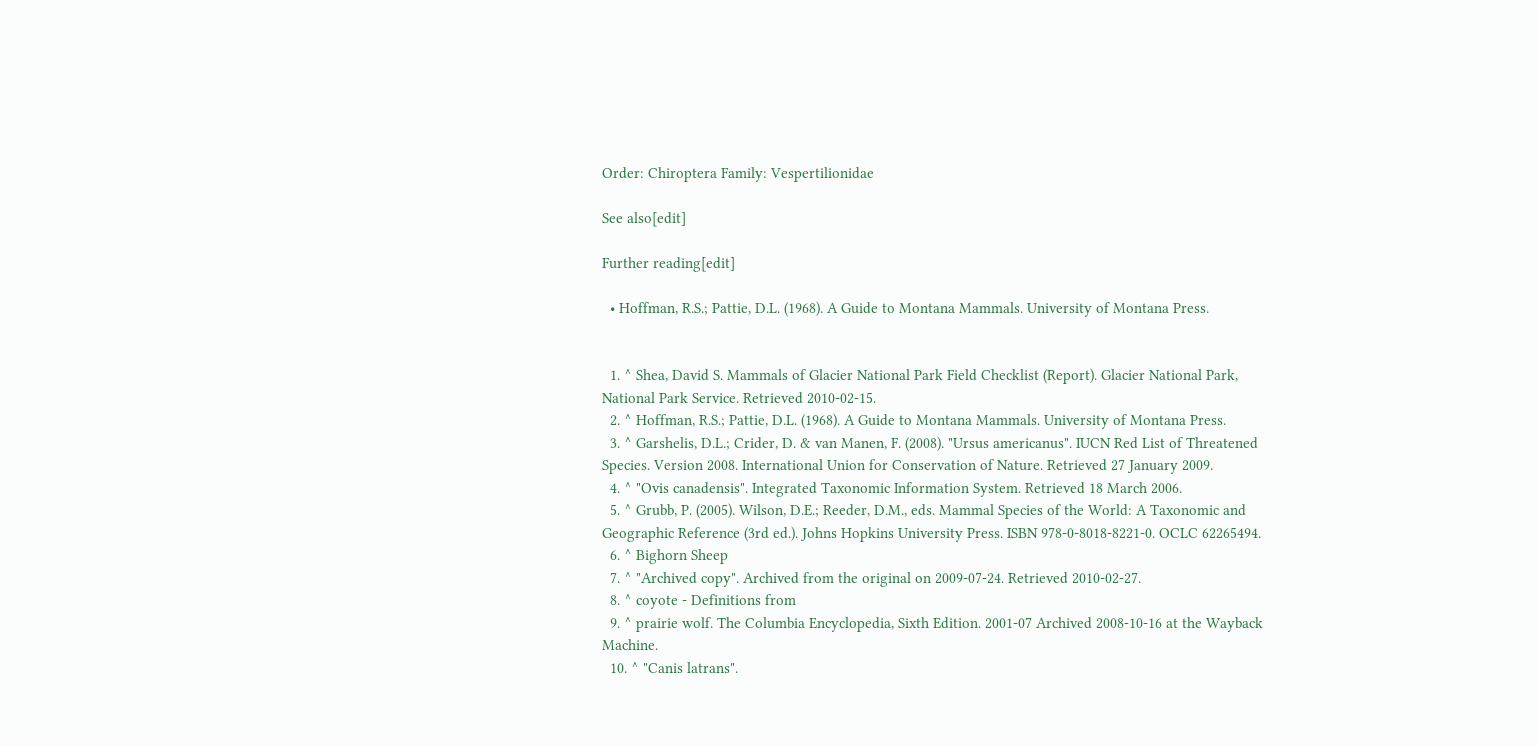Order: Chiroptera Family: Vespertilionidae

See also[edit]

Further reading[edit]

  • Hoffman, R.S.; Pattie, D.L. (1968). A Guide to Montana Mammals. University of Montana Press.


  1. ^ Shea, David S. Mammals of Glacier National Park Field Checklist (Report). Glacier National Park, National Park Service. Retrieved 2010-02-15.
  2. ^ Hoffman, R.S.; Pattie, D.L. (1968). A Guide to Montana Mammals. University of Montana Press.
  3. ^ Garshelis, D.L.; Crider, D. & van Manen, F. (2008). "Ursus americanus". IUCN Red List of Threatened Species. Version 2008. International Union for Conservation of Nature. Retrieved 27 January 2009.
  4. ^ "Ovis canadensis". Integrated Taxonomic Information System. Retrieved 18 March 2006.
  5. ^ Grubb, P. (2005). Wilson, D.E.; Reeder, D.M., eds. Mammal Species of the World: A Taxonomic and Geographic Reference (3rd ed.). Johns Hopkins University Press. ISBN 978-0-8018-8221-0. OCLC 62265494.
  6. ^ Bighorn Sheep
  7. ^ "Archived copy". Archived from the original on 2009-07-24. Retrieved 2010-02-27.
  8. ^ coyote - Definitions from
  9. ^ prairie wolf. The Columbia Encyclopedia, Sixth Edition. 2001-07 Archived 2008-10-16 at the Wayback Machine.
  10. ^ "Canis latrans".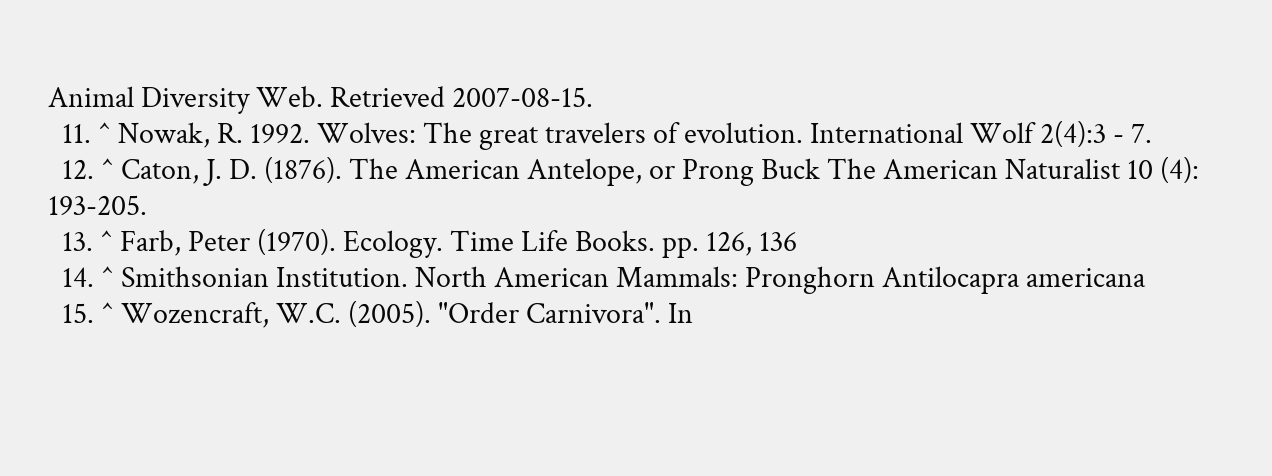Animal Diversity Web. Retrieved 2007-08-15.
  11. ^ Nowak, R. 1992. Wolves: The great travelers of evolution. International Wolf 2(4):3 - 7.
  12. ^ Caton, J. D. (1876). The American Antelope, or Prong Buck The American Naturalist 10 (4): 193-205.
  13. ^ Farb, Peter (1970). Ecology. Time Life Books. pp. 126, 136
  14. ^ Smithsonian Institution. North American Mammals: Pronghorn Antilocapra americana
  15. ^ Wozencraft, W.C. (2005). "Order Carnivora". In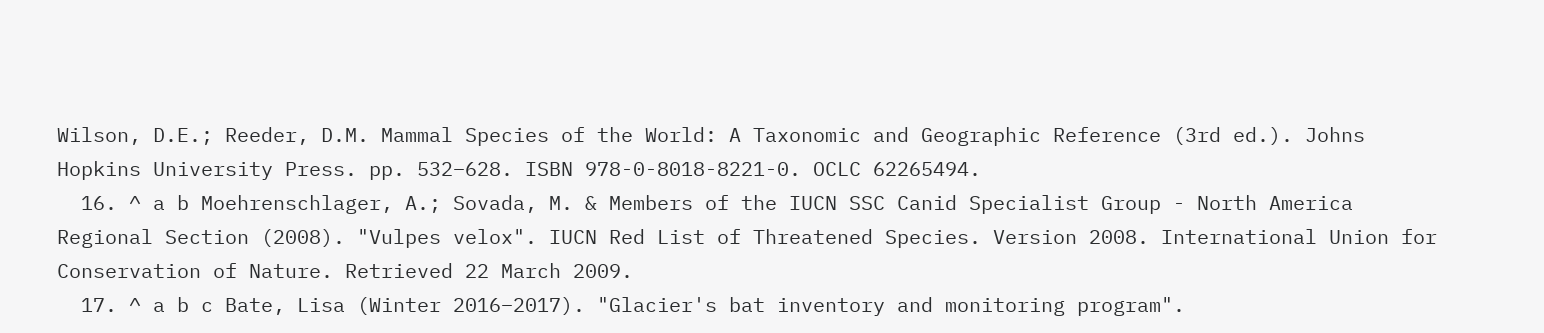Wilson, D.E.; Reeder, D.M. Mammal Species of the World: A Taxonomic and Geographic Reference (3rd ed.). Johns Hopkins University Press. pp. 532–628. ISBN 978-0-8018-8221-0. OCLC 62265494.
  16. ^ a b Moehrenschlager, A.; Sovada, M. & Members of the IUCN SSC Canid Specialist Group - North America Regional Section (2008). "Vulpes velox". IUCN Red List of Threatened Species. Version 2008. International Union for Conservation of Nature. Retrieved 22 March 2009.
  17. ^ a b c Bate, Lisa (Winter 2016–2017). "Glacier's bat inventory and monitoring program".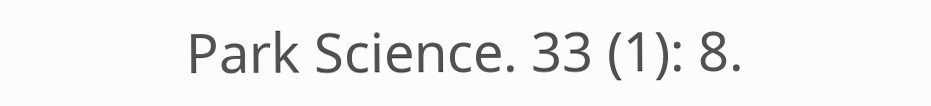Park Science. 33 (1): 8.